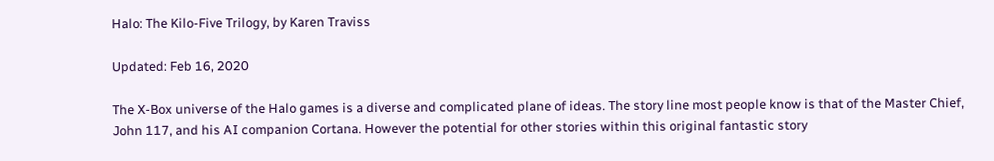Halo: The Kilo-Five Trilogy, by Karen Traviss

Updated: Feb 16, 2020

The X-Box universe of the Halo games is a diverse and complicated plane of ideas. The story line most people know is that of the Master Chief, John 117, and his AI companion Cortana. However the potential for other stories within this original fantastic story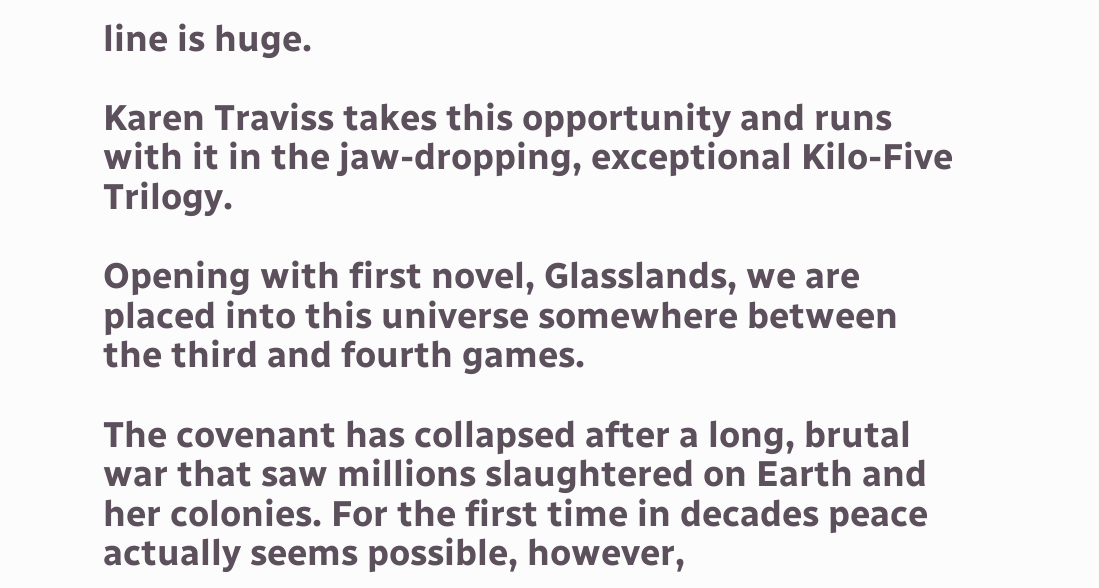line is huge.

Karen Traviss takes this opportunity and runs with it in the jaw-dropping, exceptional Kilo-Five Trilogy.

Opening with first novel, Glasslands, we are placed into this universe somewhere between the third and fourth games.

The covenant has collapsed after a long, brutal war that saw millions slaughtered on Earth and her colonies. For the first time in decades peace actually seems possible, however,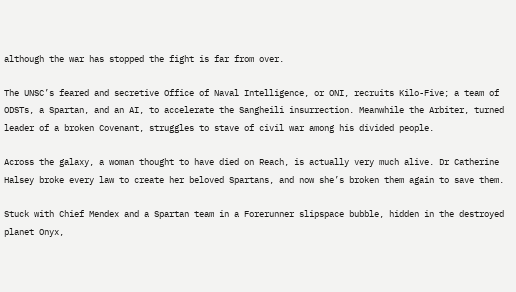although the war has stopped the fight is far from over.

The UNSC’s feared and secretive Office of Naval Intelligence, or ONI, recruits Kilo-Five; a team of ODSTs, a Spartan, and an AI, to accelerate the Sangheili insurrection. Meanwhile the Arbiter, turned leader of a broken Covenant, struggles to stave of civil war among his divided people.

Across the galaxy, a woman thought to have died on Reach, is actually very much alive. Dr Catherine Halsey broke every law to create her beloved Spartans, and now she’s broken them again to save them.

Stuck with Chief Mendex and a Spartan team in a Forerunner slipspace bubble, hidden in the destroyed planet Onyx,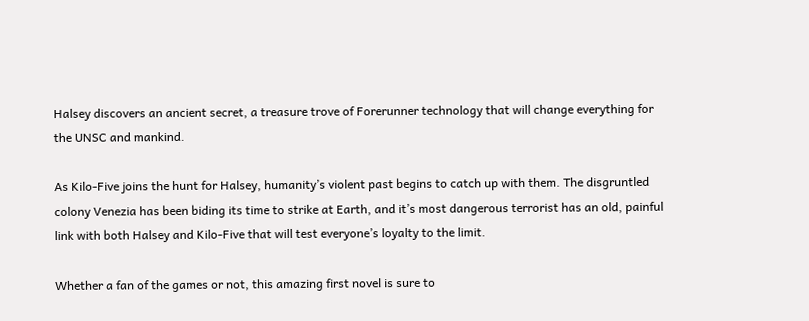Halsey discovers an ancient secret, a treasure trove of Forerunner technology that will change everything for the UNSC and mankind.

As Kilo-Five joins the hunt for Halsey, humanity’s violent past begins to catch up with them. The disgruntled colony Venezia has been biding its time to strike at Earth, and it’s most dangerous terrorist has an old, painful link with both Halsey and Kilo-Five that will test everyone’s loyalty to the limit.

Whether a fan of the games or not, this amazing first novel is sure to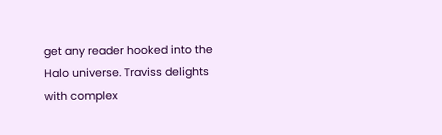get any reader hooked into the Halo universe. Traviss delights with complex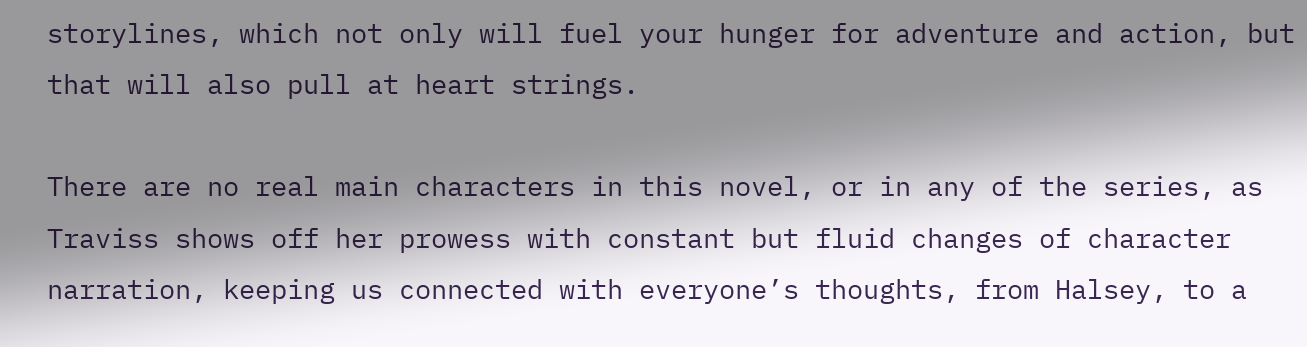storylines, which not only will fuel your hunger for adventure and action, but that will also pull at heart strings.

There are no real main characters in this novel, or in any of the series, as Traviss shows off her prowess with constant but fluid changes of character narration, keeping us connected with everyone’s thoughts, from Halsey, to a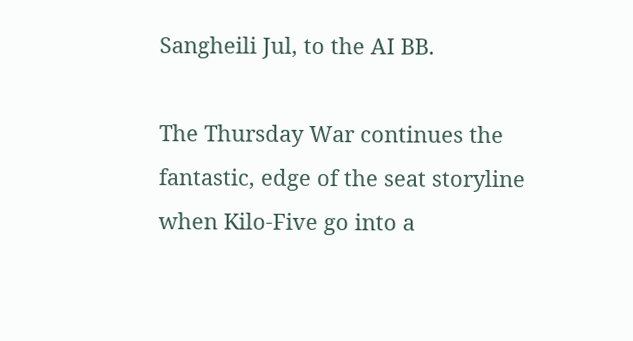Sangheili Jul, to the AI BB.

The Thursday War continues the fantastic, edge of the seat storyline when Kilo-Five go into a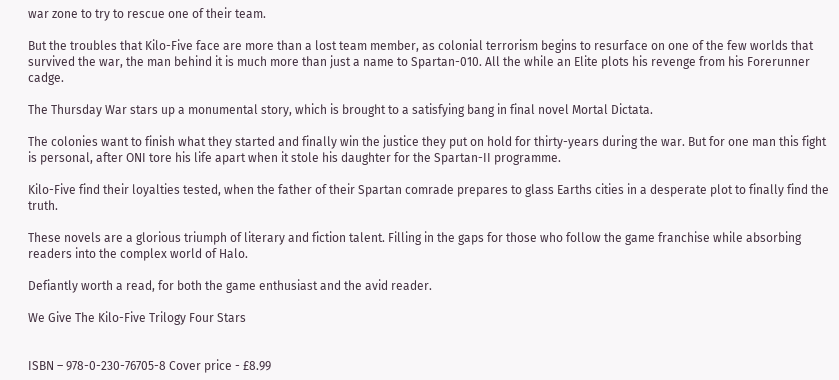war zone to try to rescue one of their team.

But the troubles that Kilo-Five face are more than a lost team member, as colonial terrorism begins to resurface on one of the few worlds that survived the war, the man behind it is much more than just a name to Spartan-010. All the while an Elite plots his revenge from his Forerunner cadge.

The Thursday War stars up a monumental story, which is brought to a satisfying bang in final novel Mortal Dictata.

The colonies want to finish what they started and finally win the justice they put on hold for thirty-years during the war. But for one man this fight is personal, after ONI tore his life apart when it stole his daughter for the Spartan-II programme.

Kilo-Five find their loyalties tested, when the father of their Spartan comrade prepares to glass Earths cities in a desperate plot to finally find the truth.

These novels are a glorious triumph of literary and fiction talent. Filling in the gaps for those who follow the game franchise while absorbing readers into the complex world of Halo.

Defiantly worth a read, for both the game enthusiast and the avid reader.

We Give The Kilo-Five Trilogy Four Stars


ISBN – 978-0-230-76705-8 Cover price - £8.99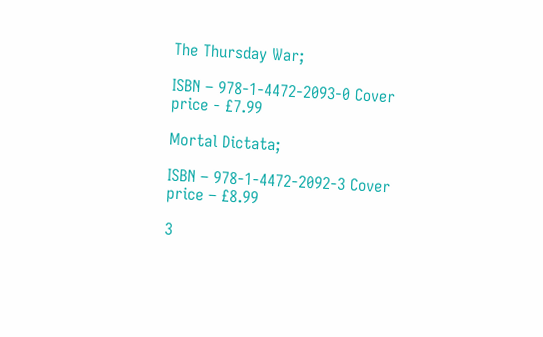The Thursday War;

ISBN – 978-1-4472-2093-0 Cover price - £7.99

Mortal Dictata;

ISBN – 978-1-4472-2092-3 Cover price – £8.99

3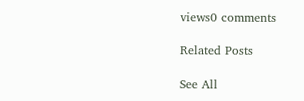views0 comments

Related Posts

See All